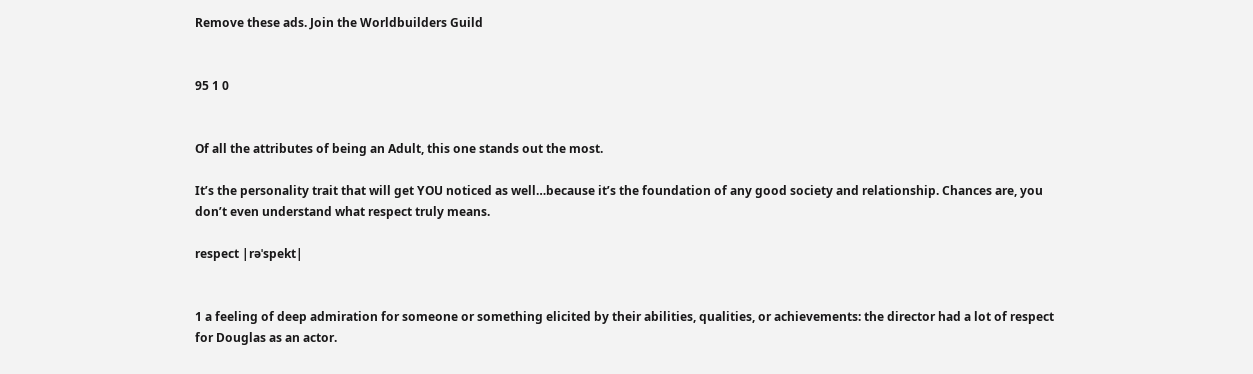Remove these ads. Join the Worldbuilders Guild


95 1 0


Of all the attributes of being an Adult, this one stands out the most.

It’s the personality trait that will get YOU noticed as well…because it’s the foundation of any good society and relationship. Chances are, you don’t even understand what respect truly means.

respect |rəˈspekt|


1 a feeling of deep admiration for someone or something elicited by their abilities, qualities, or achievements: the director had a lot of respect for Douglas as an actor.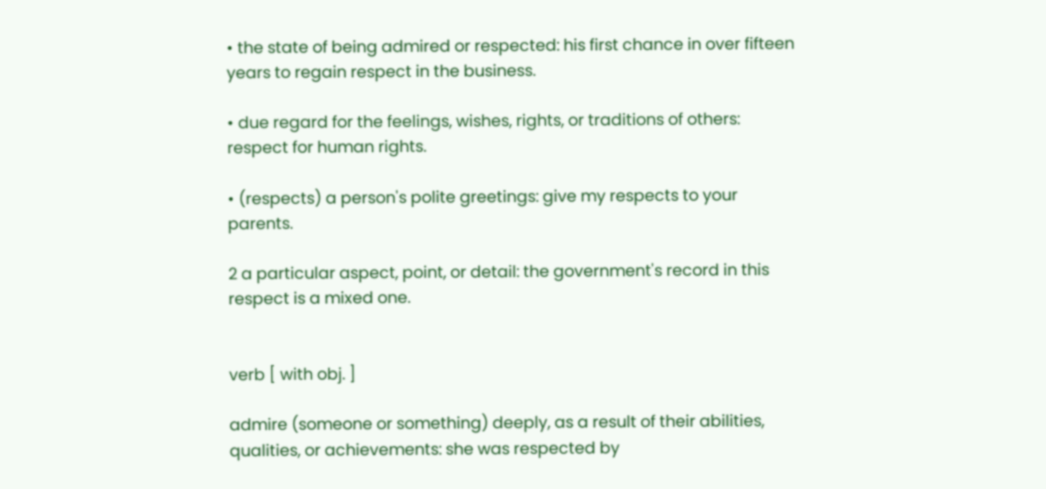• the state of being admired or respected: his first chance in over fifteen years to regain respect in the business.

• due regard for the feelings, wishes, rights, or traditions of others: respect for human rights.

• (respects) a person's polite greetings: give my respects to your parents.

2 a particular aspect, point, or detail: the government's record in this respect is a mixed one.


verb [ with obj. ]

admire (someone or something) deeply, as a result of their abilities, qualities, or achievements: she was respected by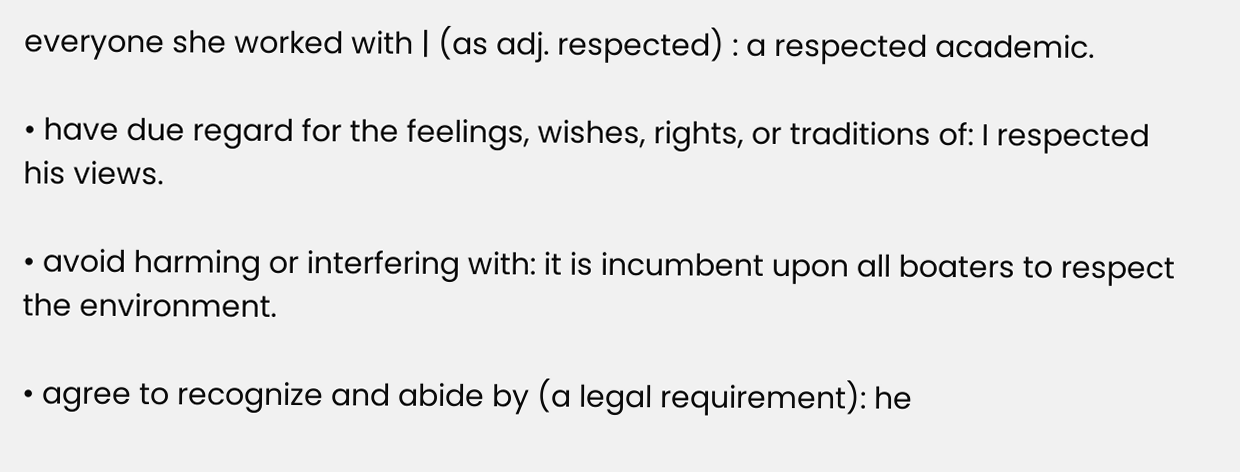everyone she worked with | (as adj. respected) : a respected academic.

• have due regard for the feelings, wishes, rights, or traditions of: I respected his views.

• avoid harming or interfering with: it is incumbent upon all boaters to respect the environment.

• agree to recognize and abide by (a legal requirement): he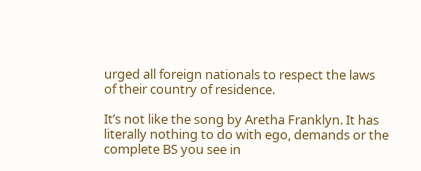urged all foreign nationals to respect the laws of their country of residence.

It’s not like the song by Aretha Franklyn. It has literally nothing to do with ego, demands or the complete BS you see in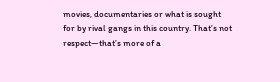movies, documentaries or what is sought for by rival gangs in this country. That’s not respect—that’s more of a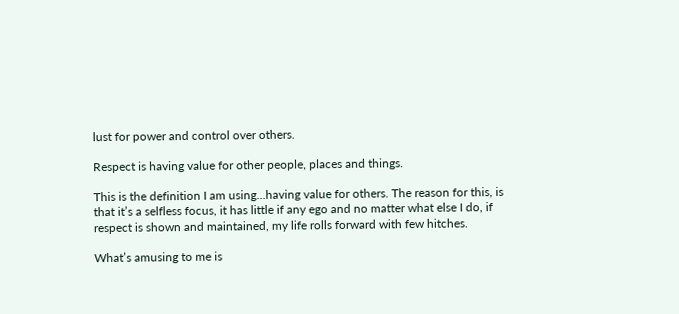lust for power and control over others.

Respect is having value for other people, places and things.

This is the definition I am using…having value for others. The reason for this, is that it’s a selfless focus, it has little if any ego and no matter what else I do, if respect is shown and maintained, my life rolls forward with few hitches.

What’s amusing to me is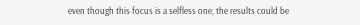even though this focus is a selfless one, the results could be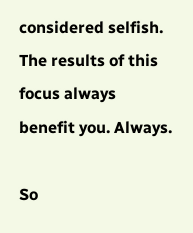considered selfish. The results of this focus always benefit you. Always.

So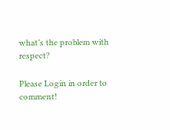what’s the problem with respect?

Please Login in order to comment!